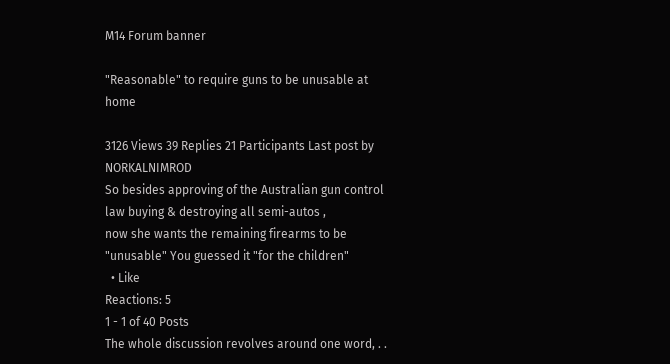M14 Forum banner

"Reasonable" to require guns to be unusable at home

3126 Views 39 Replies 21 Participants Last post by  NORKALNIMROD
So besides approving of the Australian gun control law buying & destroying all semi-autos ,
now she wants the remaining firearms to be "unusable" You guessed it "for the children"
  • Like
Reactions: 5
1 - 1 of 40 Posts
The whole discussion revolves around one word, . .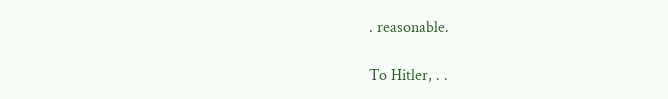. reasonable.

To Hitler, . .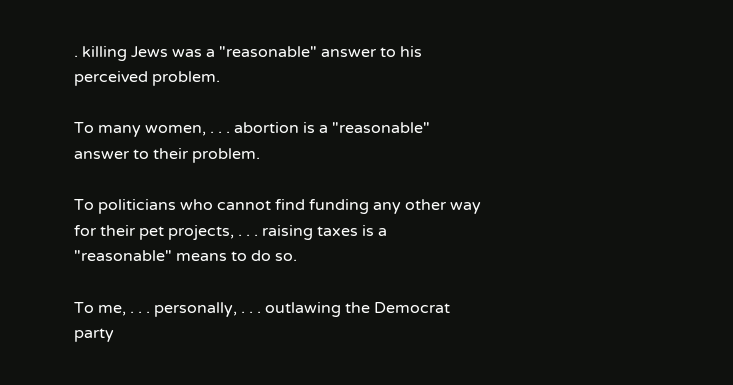. killing Jews was a "reasonable" answer to his perceived problem.

To many women, . . . abortion is a "reasonable" answer to their problem.

To politicians who cannot find funding any other way for their pet projects, . . . raising taxes is a "reasonable" means to do so.

To me, . . . personally, . . . outlawing the Democrat party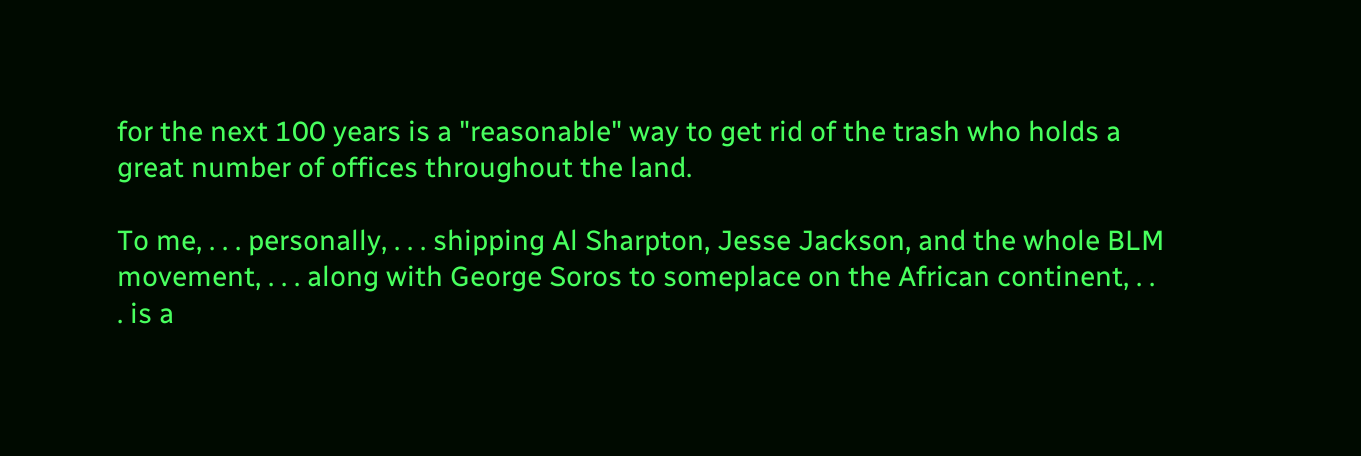for the next 100 years is a "reasonable" way to get rid of the trash who holds a great number of offices throughout the land.

To me, . . . personally, . . . shipping Al Sharpton, Jesse Jackson, and the whole BLM movement, . . . along with George Soros to someplace on the African continent, . . . is a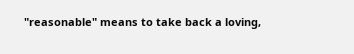"reasonable" means to take back a loving,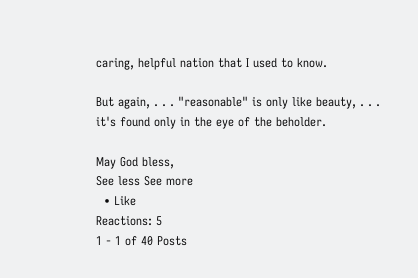caring, helpful nation that I used to know.

But again, . . . "reasonable" is only like beauty, . . . it's found only in the eye of the beholder.

May God bless,
See less See more
  • Like
Reactions: 5
1 - 1 of 40 Posts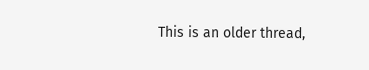This is an older thread,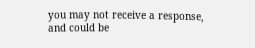you may not receive a response, and could be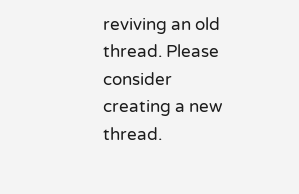reviving an old thread. Please consider creating a new thread.